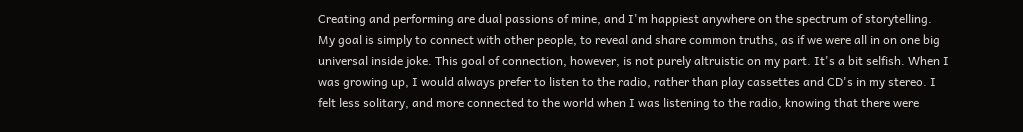Creating and performing are dual passions of mine, and I'm happiest anywhere on the spectrum of storytelling. My goal is simply to connect with other people, to reveal and share common truths, as if we were all in on one big universal inside joke. This goal of connection, however, is not purely altruistic on my part. It's a bit selfish. When I was growing up, I would always prefer to listen to the radio, rather than play cassettes and CD's in my stereo. I felt less solitary, and more connected to the world when I was listening to the radio, knowing that there were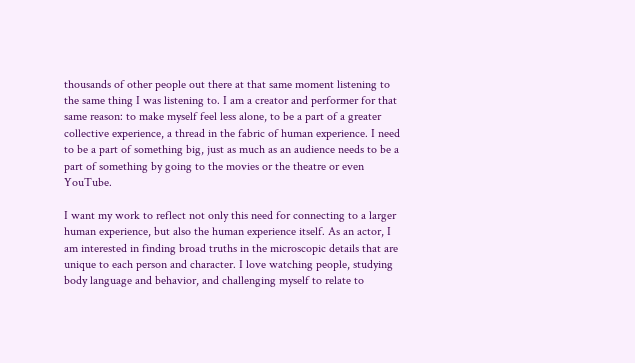thousands of other people out there at that same moment listening to the same thing I was listening to. I am a creator and performer for that same reason: to make myself feel less alone, to be a part of a greater collective experience, a thread in the fabric of human experience. I need to be a part of something big, just as much as an audience needs to be a part of something by going to the movies or the theatre or even YouTube.

I want my work to reflect not only this need for connecting to a larger human experience, but also the human experience itself. As an actor, I am interested in finding broad truths in the microscopic details that are unique to each person and character. I love watching people, studying body language and behavior, and challenging myself to relate to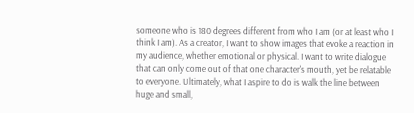someone who is 180 degrees different from who I am (or at least who I think I am). As a creator, I want to show images that evoke a reaction in my audience, whether emotional or physical. I want to write dialogue that can only come out of that one character's mouth, yet be relatable to everyone. Ultimately, what I aspire to do is walk the line between huge and small,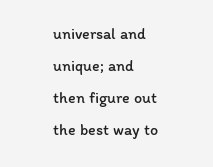universal and unique; and then figure out the best way to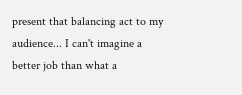present that balancing act to my audience... I can't imagine a better job than what a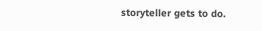storyteller gets to do.